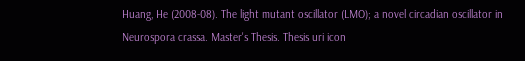Huang, He (2008-08). The light mutant oscillator (LMO); a novel circadian oscillator in Neurospora crassa. Master's Thesis. Thesis uri icon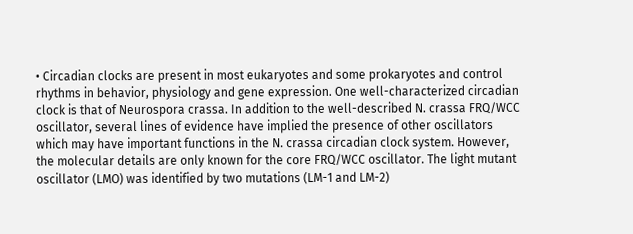• Circadian clocks are present in most eukaryotes and some prokaryotes and control rhythms in behavior, physiology and gene expression. One well-characterized circadian clock is that of Neurospora crassa. In addition to the well-described N. crassa FRQ/WCC oscillator, several lines of evidence have implied the presence of other oscillators which may have important functions in the N. crassa circadian clock system. However, the molecular details are only known for the core FRQ/WCC oscillator. The light mutant oscillator (LMO) was identified by two mutations (LM-1 and LM-2)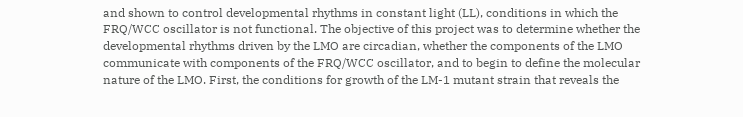and shown to control developmental rhythms in constant light (LL), conditions in which the FRQ/WCC oscillator is not functional. The objective of this project was to determine whether the developmental rhythms driven by the LMO are circadian, whether the components of the LMO communicate with components of the FRQ/WCC oscillator, and to begin to define the molecular nature of the LMO. First, the conditions for growth of the LM-1 mutant strain that reveals the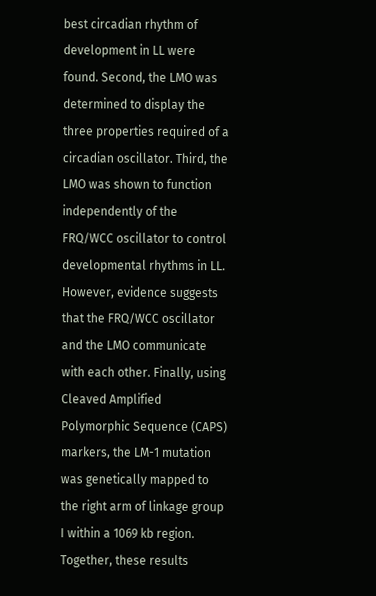best circadian rhythm of development in LL were found. Second, the LMO was determined to display the three properties required of a circadian oscillator. Third, the LMO was shown to function independently of the FRQ/WCC oscillator to control developmental rhythms in LL. However, evidence suggests that the FRQ/WCC oscillator and the LMO communicate with each other. Finally, using Cleaved Amplified Polymorphic Sequence (CAPS) markers, the LM-1 mutation was genetically mapped to the right arm of linkage group I within a 1069 kb region. Together, these results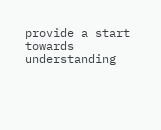provide a start towards understanding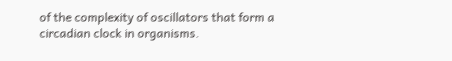of the complexity of oscillators that form a circadian clock in organisms.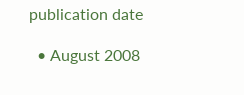publication date

  • August 2008